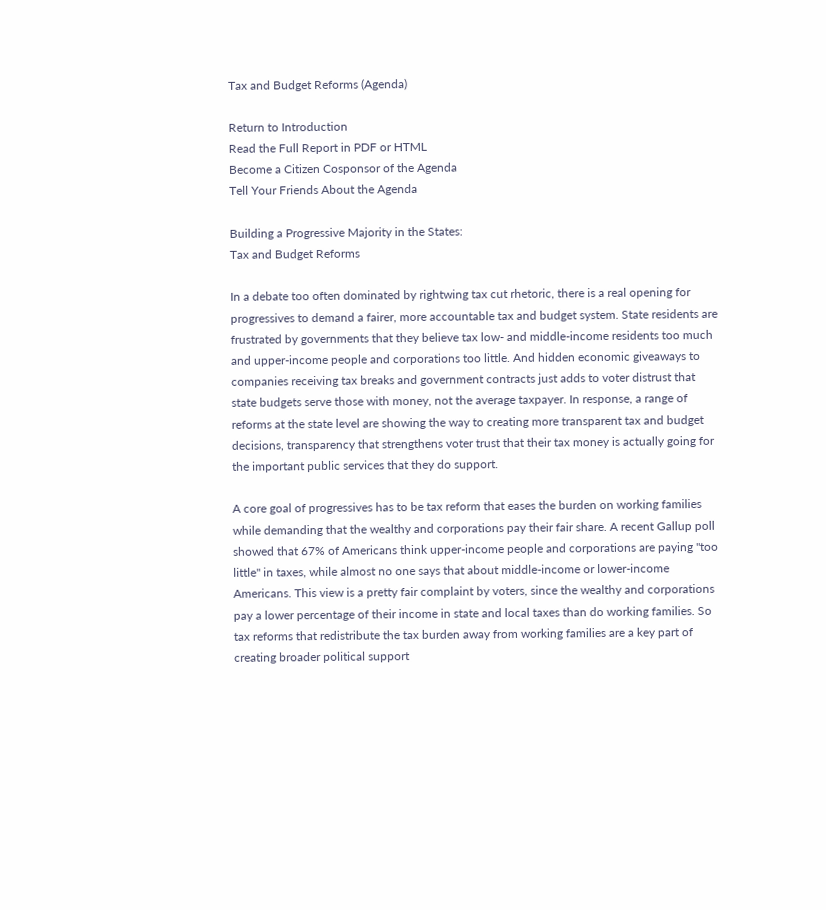Tax and Budget Reforms (Agenda)

Return to Introduction
Read the Full Report in PDF or HTML
Become a Citizen Cosponsor of the Agenda
Tell Your Friends About the Agenda

Building a Progressive Majority in the States:
Tax and Budget Reforms

In a debate too often dominated by rightwing tax cut rhetoric, there is a real opening for progressives to demand a fairer, more accountable tax and budget system. State residents are frustrated by governments that they believe tax low- and middle-income residents too much and upper-income people and corporations too little. And hidden economic giveaways to companies receiving tax breaks and government contracts just adds to voter distrust that state budgets serve those with money, not the average taxpayer. In response, a range of reforms at the state level are showing the way to creating more transparent tax and budget decisions, transparency that strengthens voter trust that their tax money is actually going for the important public services that they do support.

A core goal of progressives has to be tax reform that eases the burden on working families while demanding that the wealthy and corporations pay their fair share. A recent Gallup poll showed that 67% of Americans think upper-income people and corporations are paying "too little" in taxes, while almost no one says that about middle-income or lower-income Americans. This view is a pretty fair complaint by voters, since the wealthy and corporations pay a lower percentage of their income in state and local taxes than do working families. So tax reforms that redistribute the tax burden away from working families are a key part of creating broader political support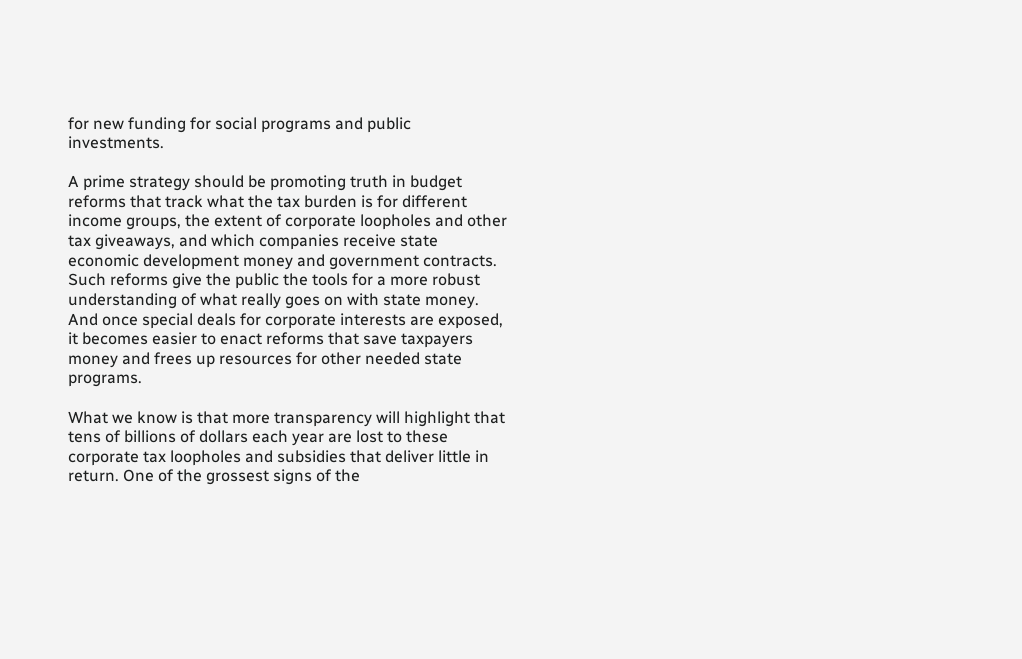for new funding for social programs and public investments.

A prime strategy should be promoting truth in budget reforms that track what the tax burden is for different income groups, the extent of corporate loopholes and other tax giveaways, and which companies receive state economic development money and government contracts. Such reforms give the public the tools for a more robust understanding of what really goes on with state money. And once special deals for corporate interests are exposed, it becomes easier to enact reforms that save taxpayers money and frees up resources for other needed state programs.

What we know is that more transparency will highlight that tens of billions of dollars each year are lost to these corporate tax loopholes and subsidies that deliver little in return. One of the grossest signs of the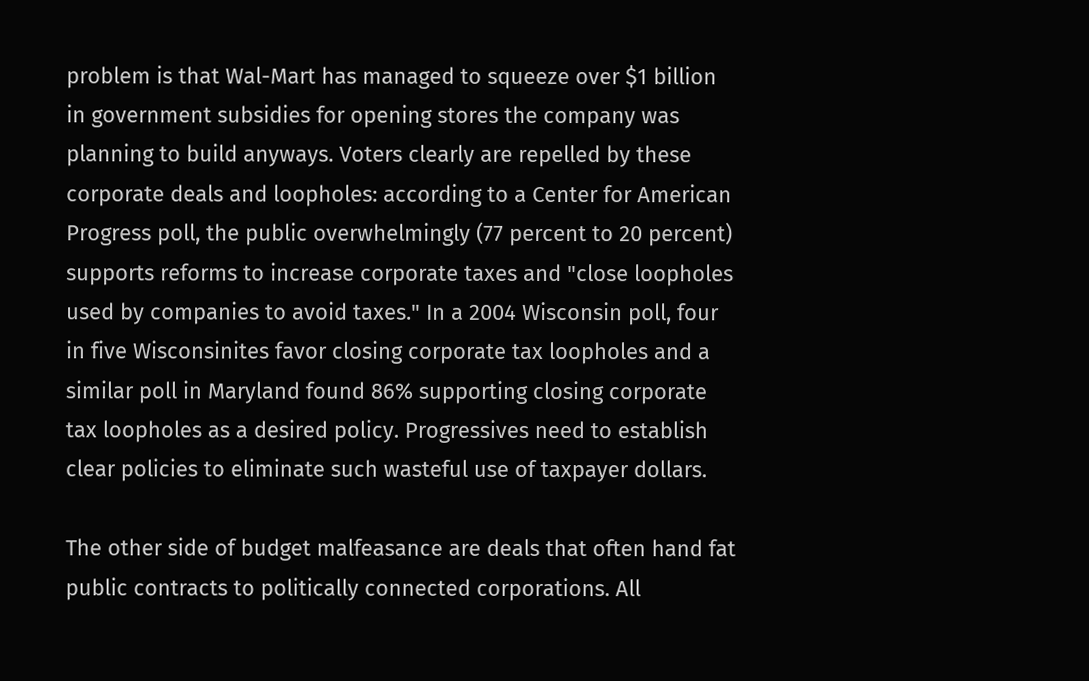problem is that Wal-Mart has managed to squeeze over $1 billion in government subsidies for opening stores the company was planning to build anyways. Voters clearly are repelled by these corporate deals and loopholes: according to a Center for American Progress poll, the public overwhelmingly (77 percent to 20 percent) supports reforms to increase corporate taxes and "close loopholes used by companies to avoid taxes." In a 2004 Wisconsin poll, four in five Wisconsinites favor closing corporate tax loopholes and a similar poll in Maryland found 86% supporting closing corporate tax loopholes as a desired policy. Progressives need to establish clear policies to eliminate such wasteful use of taxpayer dollars.

The other side of budget malfeasance are deals that often hand fat public contracts to politically connected corporations. All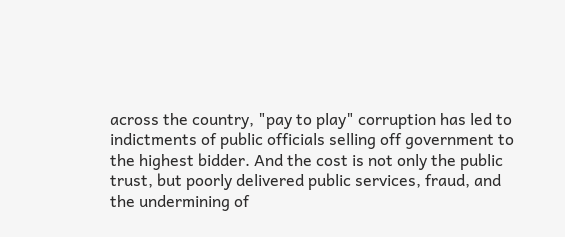across the country, "pay to play" corruption has led to indictments of public officials selling off government to the highest bidder. And the cost is not only the public trust, but poorly delivered public services, fraud, and the undermining of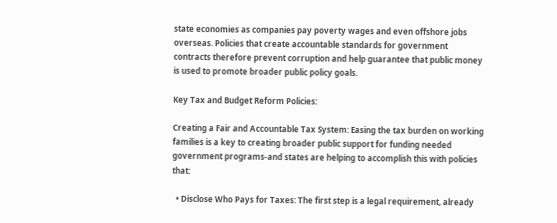state economies as companies pay poverty wages and even offshore jobs overseas. Policies that create accountable standards for government contracts therefore prevent corruption and help guarantee that public money is used to promote broader public policy goals.

Key Tax and Budget Reform Policies:

Creating a Fair and Accountable Tax System: Easing the tax burden on working families is a key to creating broader public support for funding needed government programs-and states are helping to accomplish this with policies that:

  • Disclose Who Pays for Taxes: The first step is a legal requirement, already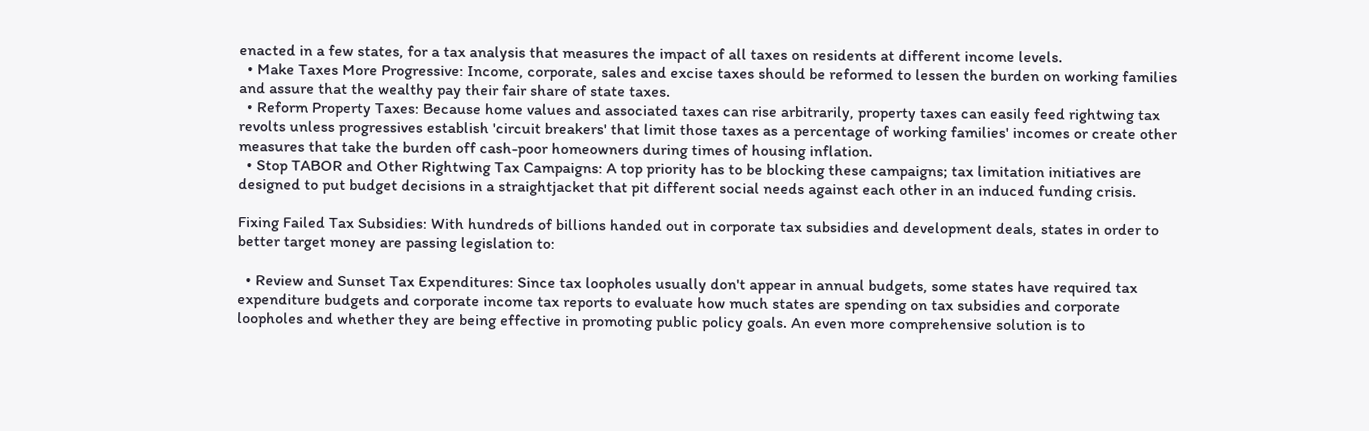enacted in a few states, for a tax analysis that measures the impact of all taxes on residents at different income levels.
  • Make Taxes More Progressive: Income, corporate, sales and excise taxes should be reformed to lessen the burden on working families and assure that the wealthy pay their fair share of state taxes.
  • Reform Property Taxes: Because home values and associated taxes can rise arbitrarily, property taxes can easily feed rightwing tax revolts unless progressives establish 'circuit breakers' that limit those taxes as a percentage of working families' incomes or create other measures that take the burden off cash-poor homeowners during times of housing inflation.
  • Stop TABOR and Other Rightwing Tax Campaigns: A top priority has to be blocking these campaigns; tax limitation initiatives are designed to put budget decisions in a straightjacket that pit different social needs against each other in an induced funding crisis.

Fixing Failed Tax Subsidies: With hundreds of billions handed out in corporate tax subsidies and development deals, states in order to better target money are passing legislation to:

  • Review and Sunset Tax Expenditures: Since tax loopholes usually don't appear in annual budgets, some states have required tax expenditure budgets and corporate income tax reports to evaluate how much states are spending on tax subsidies and corporate loopholes and whether they are being effective in promoting public policy goals. An even more comprehensive solution is to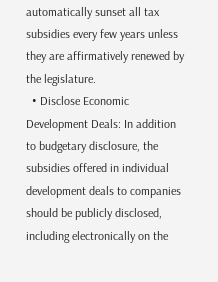automatically sunset all tax subsidies every few years unless they are affirmatively renewed by the legislature.
  • Disclose Economic Development Deals: In addition to budgetary disclosure, the subsidies offered in individual development deals to companies should be publicly disclosed, including electronically on the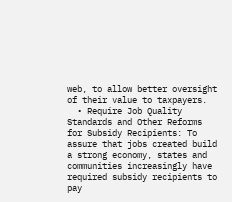web, to allow better oversight of their value to taxpayers.
  • Require Job Quality Standards and Other Reforms for Subsidy Recipients: To assure that jobs created build a strong economy, states and communities increasingly have required subsidy recipients to pay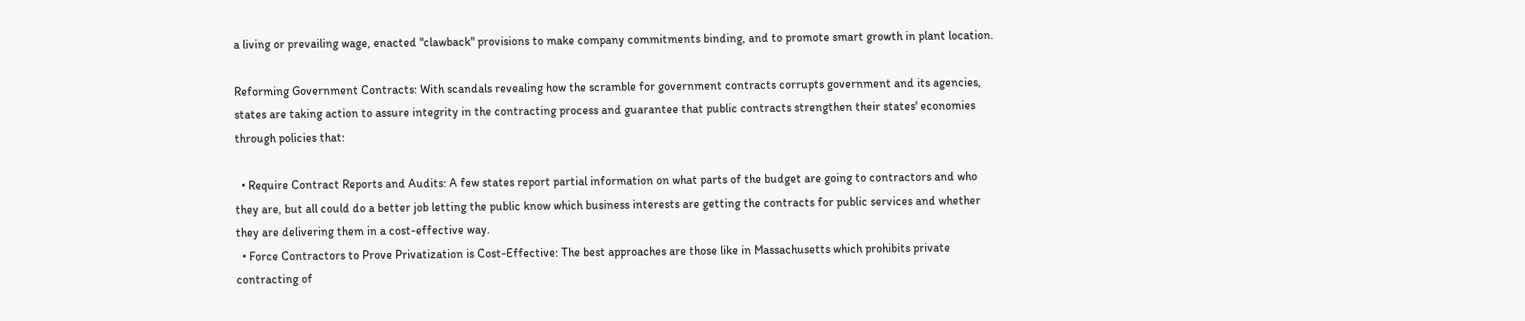a living or prevailing wage, enacted "clawback" provisions to make company commitments binding, and to promote smart growth in plant location.

Reforming Government Contracts: With scandals revealing how the scramble for government contracts corrupts government and its agencies, states are taking action to assure integrity in the contracting process and guarantee that public contracts strengthen their states' economies through policies that:

  • Require Contract Reports and Audits: A few states report partial information on what parts of the budget are going to contractors and who they are, but all could do a better job letting the public know which business interests are getting the contracts for public services and whether they are delivering them in a cost-effective way.
  • Force Contractors to Prove Privatization is Cost-Effective: The best approaches are those like in Massachusetts which prohibits private contracting of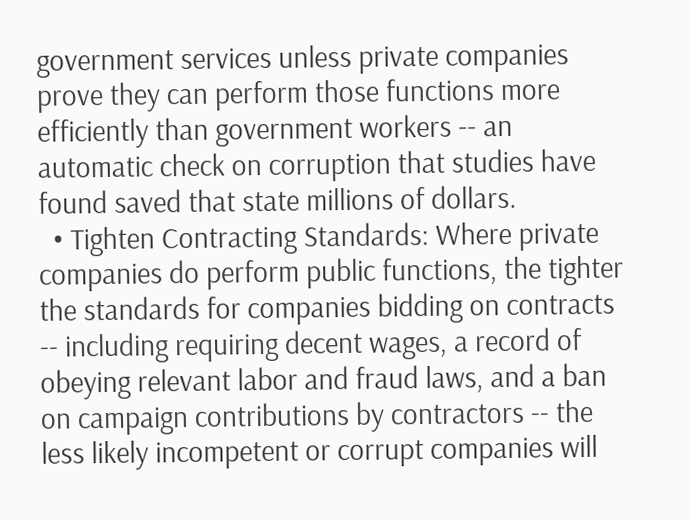government services unless private companies prove they can perform those functions more efficiently than government workers -- an automatic check on corruption that studies have found saved that state millions of dollars.
  • Tighten Contracting Standards: Where private companies do perform public functions, the tighter the standards for companies bidding on contracts -- including requiring decent wages, a record of obeying relevant labor and fraud laws, and a ban on campaign contributions by contractors -- the less likely incompetent or corrupt companies will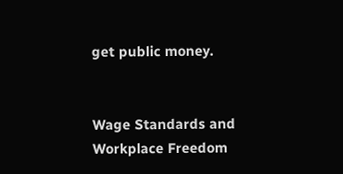get public money.


Wage Standards and
Workplace Freedom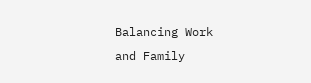Balancing Work
and Family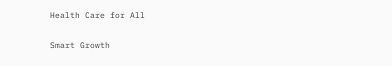Health Care for All

Smart Growth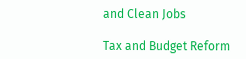and Clean Jobs

Tax and Budget Reform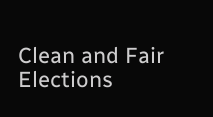Clean and Fair Elections